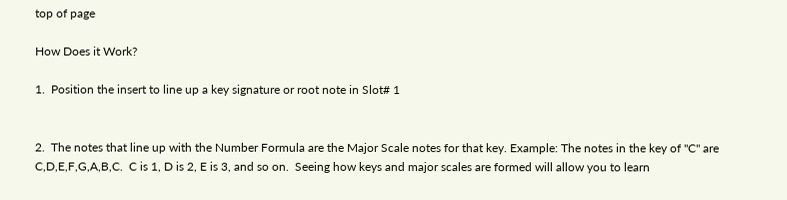top of page

How Does it Work?

1.  Position the insert to line up a key signature or root note in Slot# 1


2.  The notes that line up with the Number Formula are the Major Scale notes for that key. Example: The notes in the key of "C" are C,D,E,F,G,A,B,C.  C is 1, D is 2, E is 3, and so on.  Seeing how keys and major scales are formed will allow you to learn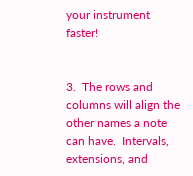your instrument faster!


3.  The rows and columns will align the other names a note can have.  Intervals, extensions, and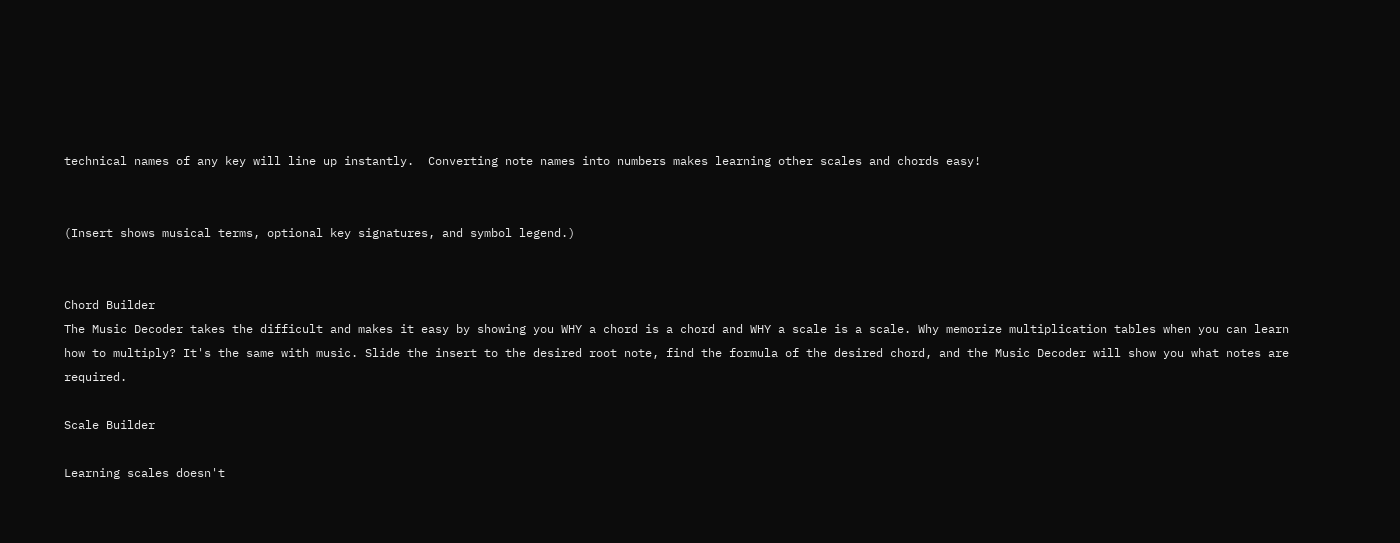technical names of any key will line up instantly.  Converting note names into numbers makes learning other scales and chords easy!


(Insert shows musical terms, optional key signatures, and symbol legend.)


Chord Builder
The Music Decoder takes the difficult and makes it easy by showing you WHY a chord is a chord and WHY a scale is a scale. Why memorize multiplication tables when you can learn how to multiply? It's the same with music. Slide the insert to the desired root note, find the formula of the desired chord, and the Music Decoder will show you what notes are required.

Scale Builder

Learning scales doesn't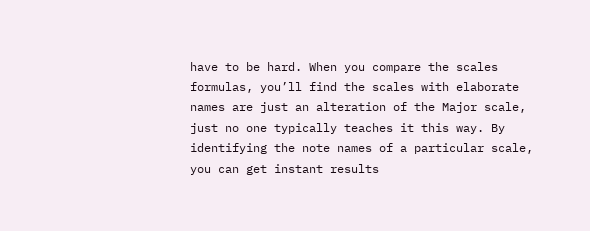have to be hard. When you compare the scales formulas, you’ll find the scales with elaborate names are just an alteration of the Major scale, just no one typically teaches it this way. By identifying the note names of a particular scale, you can get instant results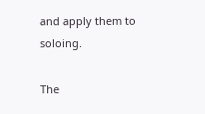and apply them to soloing.

The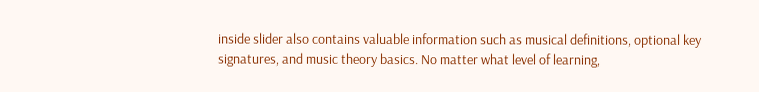inside slider also contains valuable information such as musical definitions, optional key signatures, and music theory basics. No matter what level of learning,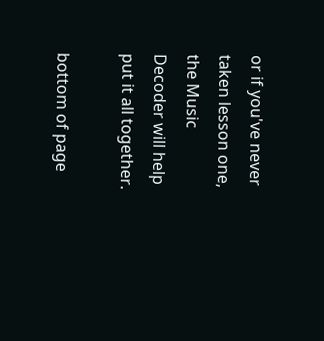or if you've never taken lesson one, the Music Decoder will help put it all together.

bottom of page